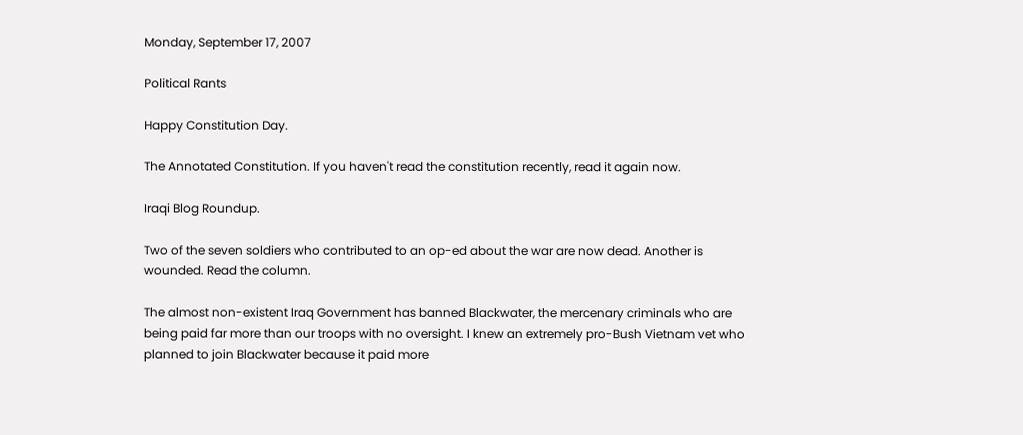Monday, September 17, 2007

Political Rants

Happy Constitution Day.

The Annotated Constitution. If you haven't read the constitution recently, read it again now.

Iraqi Blog Roundup.

Two of the seven soldiers who contributed to an op-ed about the war are now dead. Another is wounded. Read the column.

The almost non-existent Iraq Government has banned Blackwater, the mercenary criminals who are being paid far more than our troops with no oversight. I knew an extremely pro-Bush Vietnam vet who planned to join Blackwater because it paid more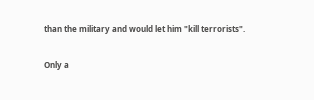than the military and would let him "kill terrorists".

Only a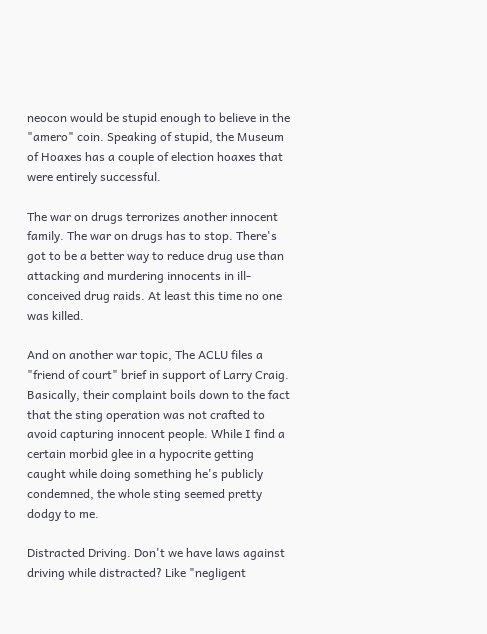neocon would be stupid enough to believe in the "amero" coin. Speaking of stupid, the Museum of Hoaxes has a couple of election hoaxes that were entirely successful.

The war on drugs terrorizes another innocent family. The war on drugs has to stop. There's got to be a better way to reduce drug use than attacking and murdering innocents in ill-conceived drug raids. At least this time no one was killed.

And on another war topic, The ACLU files a "friend of court" brief in support of Larry Craig. Basically, their complaint boils down to the fact that the sting operation was not crafted to avoid capturing innocent people. While I find a certain morbid glee in a hypocrite getting caught while doing something he's publicly condemned, the whole sting seemed pretty dodgy to me.

Distracted Driving. Don't we have laws against driving while distracted? Like "negligent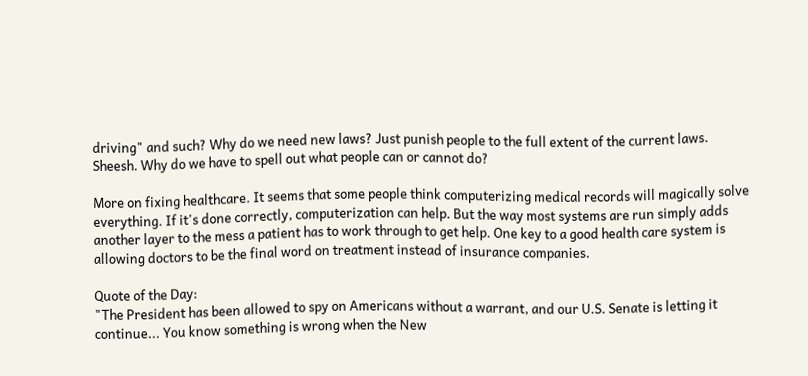driving" and such? Why do we need new laws? Just punish people to the full extent of the current laws. Sheesh. Why do we have to spell out what people can or cannot do?

More on fixing healthcare. It seems that some people think computerizing medical records will magically solve everything. If it's done correctly, computerization can help. But the way most systems are run simply adds another layer to the mess a patient has to work through to get help. One key to a good health care system is allowing doctors to be the final word on treatment instead of insurance companies.

Quote of the Day:
"The President has been allowed to spy on Americans without a warrant, and our U.S. Senate is letting it continue... You know something is wrong when the New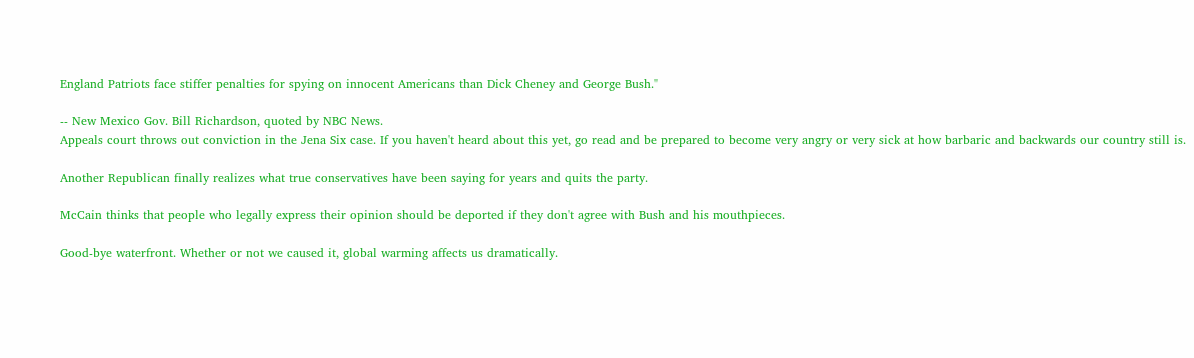England Patriots face stiffer penalties for spying on innocent Americans than Dick Cheney and George Bush."

-- New Mexico Gov. Bill Richardson, quoted by NBC News.
Appeals court throws out conviction in the Jena Six case. If you haven't heard about this yet, go read and be prepared to become very angry or very sick at how barbaric and backwards our country still is.

Another Republican finally realizes what true conservatives have been saying for years and quits the party.

McCain thinks that people who legally express their opinion should be deported if they don't agree with Bush and his mouthpieces.

Good-bye waterfront. Whether or not we caused it, global warming affects us dramatically.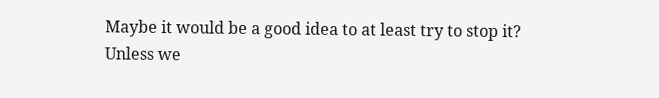Maybe it would be a good idea to at least try to stop it? Unless we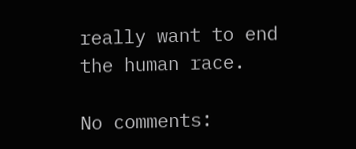really want to end the human race.

No comments: